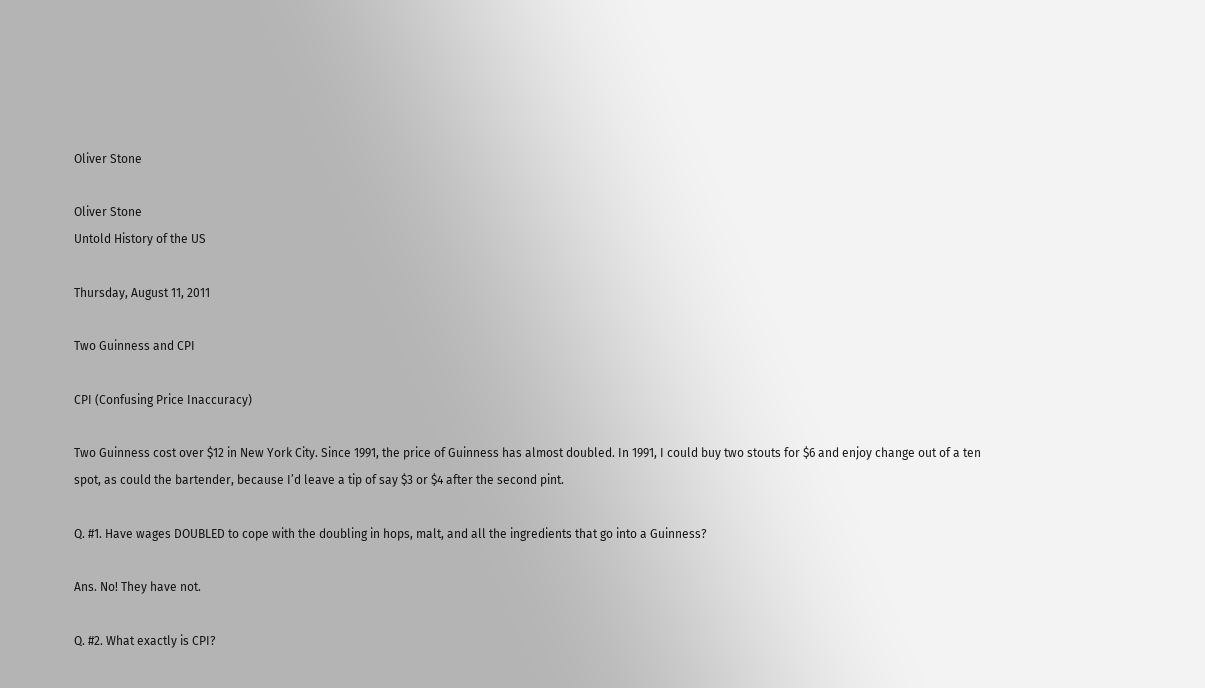Oliver Stone

Oliver Stone
Untold History of the US

Thursday, August 11, 2011

Two Guinness and CPI

CPI (Confusing Price Inaccuracy)

Two Guinness cost over $12 in New York City. Since 1991, the price of Guinness has almost doubled. In 1991, I could buy two stouts for $6 and enjoy change out of a ten spot, as could the bartender, because I’d leave a tip of say $3 or $4 after the second pint.

Q. #1. Have wages DOUBLED to cope with the doubling in hops, malt, and all the ingredients that go into a Guinness?

Ans. No! They have not.

Q. #2. What exactly is CPI?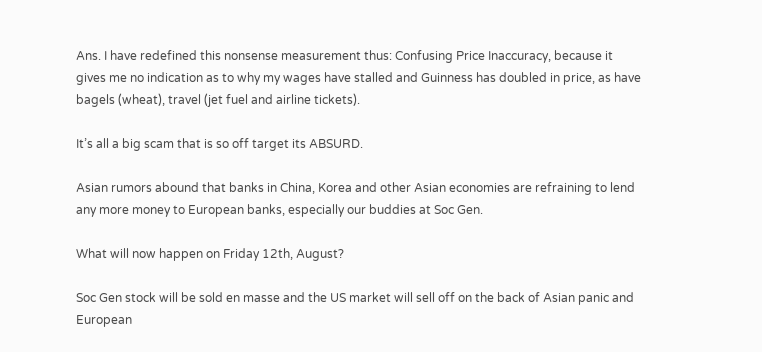Ans. I have redefined this nonsense measurement thus: Confusing Price Inaccuracy, because it gives me no indication as to why my wages have stalled and Guinness has doubled in price, as have bagels (wheat), travel (jet fuel and airline tickets).

It’s all a big scam that is so off target its ABSURD.

Asian rumors abound that banks in China, Korea and other Asian economies are refraining to lend any more money to European banks, especially our buddies at Soc Gen.

What will now happen on Friday 12th, August?

Soc Gen stock will be sold en masse and the US market will sell off on the back of Asian panic and European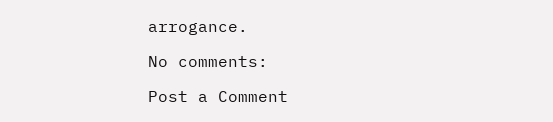arrogance.

No comments:

Post a Comment